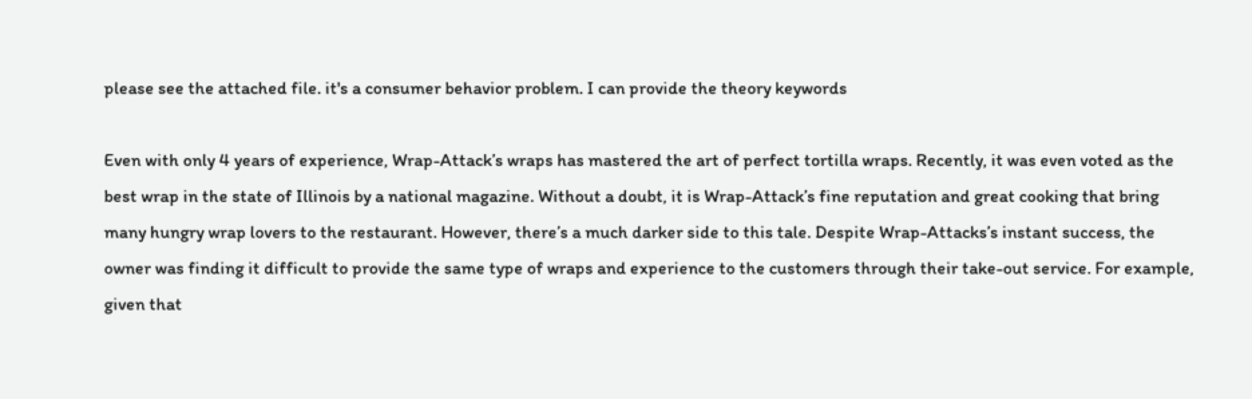please see the attached file. it's a consumer behavior problem. I can provide the theory keywords

Even with only 4 years of experience, Wrap-Attack’s wraps has mastered the art of perfect tortilla wraps. Recently, it was even voted as the best wrap in the state of Illinois by a national magazine. Without a doubt, it is Wrap-Attack’s fine reputation and great cooking that bring many hungry wrap lovers to the restaurant. However, there’s a much darker side to this tale. Despite Wrap-Attacks’s instant success, the owner was finding it difficult to provide the same type of wraps and experience to the customers through their take-out service. For example, given that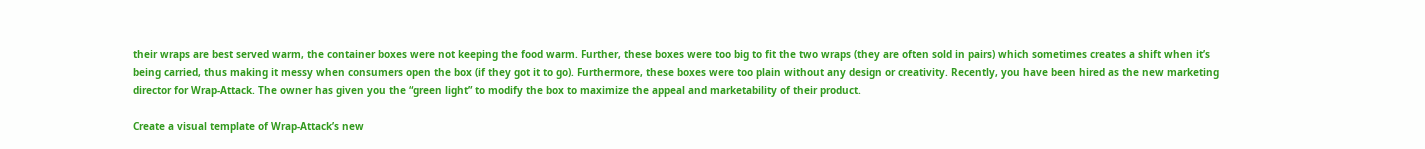their wraps are best served warm, the container boxes were not keeping the food warm. Further, these boxes were too big to fit the two wraps (they are often sold in pairs) which sometimes creates a shift when it’s being carried, thus making it messy when consumers open the box (if they got it to go). Furthermore, these boxes were too plain without any design or creativity. Recently, you have been hired as the new marketing director for Wrap-Attack. The owner has given you the “green light” to modify the box to maximize the appeal and marketability of their product.

Create a visual template of Wrap-Attack’s new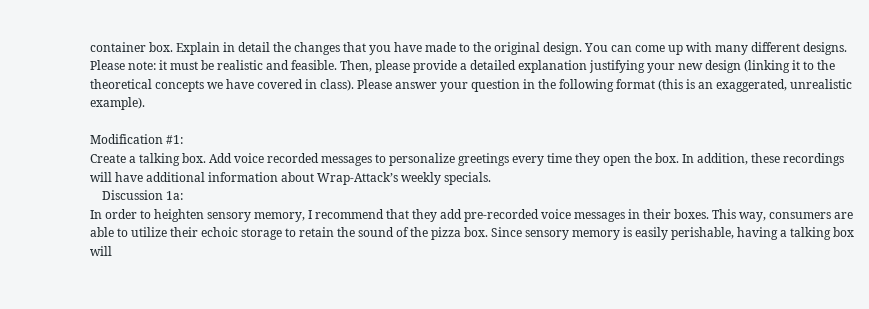container box. Explain in detail the changes that you have made to the original design. You can come up with many different designs. Please note: it must be realistic and feasible. Then, please provide a detailed explanation justifying your new design (linking it to the theoretical concepts we have covered in class). Please answer your question in the following format (this is an exaggerated, unrealistic example).

Modification #1:
Create a talking box. Add voice recorded messages to personalize greetings every time they open the box. In addition, these recordings will have additional information about Wrap-Attack’s weekly specials.
    Discussion 1a:
In order to heighten sensory memory, I recommend that they add pre-recorded voice messages in their boxes. This way, consumers are able to utilize their echoic storage to retain the sound of the pizza box. Since sensory memory is easily perishable, having a talking box will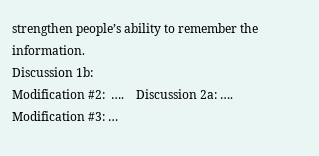strengthen people’s ability to remember the information.
Discussion 1b:
Modification #2:  ….    Discussion 2a: ….
Modification #3: …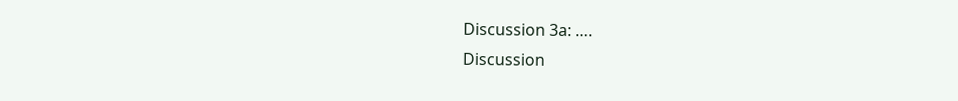Discussion 3a: ….
Discussion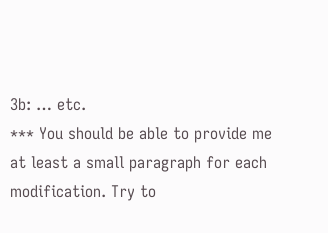3b: … etc.
*** You should be able to provide me at least a small paragraph for each modification. Try to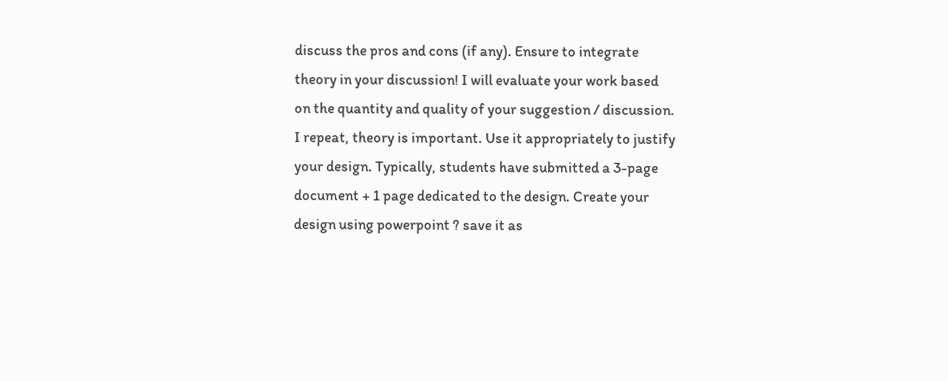discuss the pros and cons (if any). Ensure to integrate theory in your discussion! I will evaluate your work based on the quantity and quality of your suggestion / discussion. I repeat, theory is important. Use it appropriately to justify your design. Typically, students have submitted a 3-page document + 1 page dedicated to the design. Create your design using powerpoint ? save it as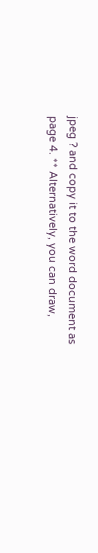jpeg ? and copy it to the word document as page 4. ** Alternatively, you can draw,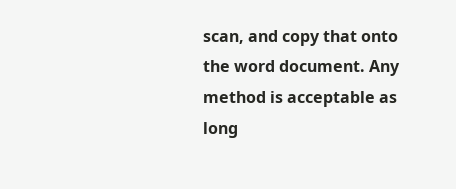scan, and copy that onto the word document. Any method is acceptable as long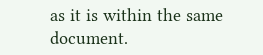as it is within the same document.